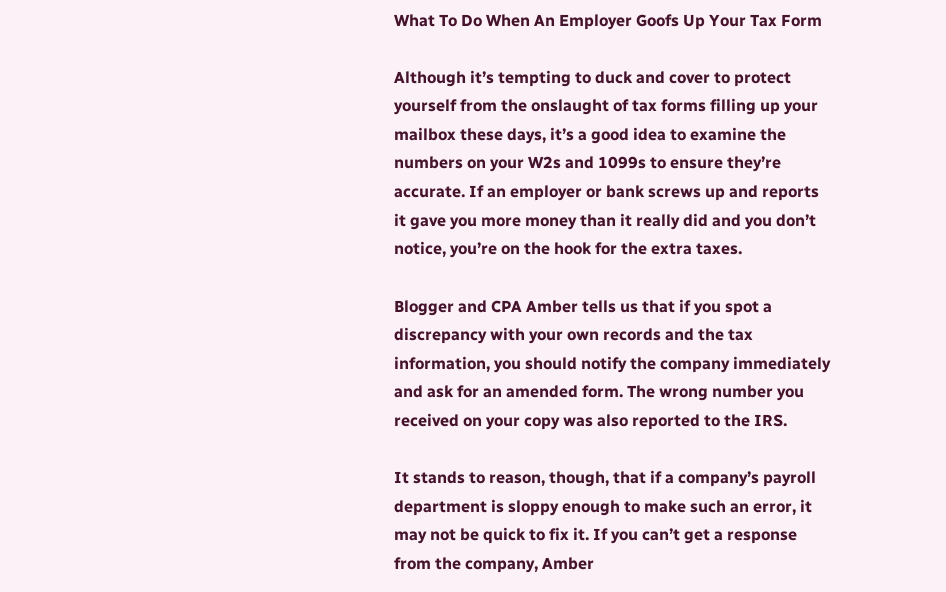What To Do When An Employer Goofs Up Your Tax Form

Although it’s tempting to duck and cover to protect yourself from the onslaught of tax forms filling up your mailbox these days, it’s a good idea to examine the numbers on your W2s and 1099s to ensure they’re accurate. If an employer or bank screws up and reports it gave you more money than it really did and you don’t notice, you’re on the hook for the extra taxes.

Blogger and CPA Amber tells us that if you spot a discrepancy with your own records and the tax information, you should notify the company immediately and ask for an amended form. The wrong number you received on your copy was also reported to the IRS.

It stands to reason, though, that if a company’s payroll department is sloppy enough to make such an error, it may not be quick to fix it. If you can’t get a response from the company, Amber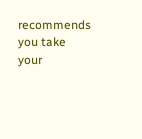recommends you take your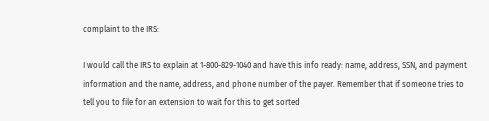complaint to the IRS:

I would call the IRS to explain at 1-800-829-1040 and have this info ready: name, address, SSN, and payment information and the name, address, and phone number of the payer. Remember that if someone tries to tell you to file for an extension to wait for this to get sorted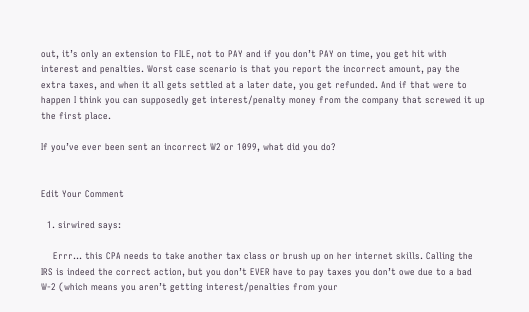out, it’s only an extension to FILE, not to PAY and if you don’t PAY on time, you get hit with interest and penalties. Worst case scenario is that you report the incorrect amount, pay the extra taxes, and when it all gets settled at a later date, you get refunded. And if that were to happen I think you can supposedly get interest/penalty money from the company that screwed it up the first place.

If you’ve ever been sent an incorrect W2 or 1099, what did you do?


Edit Your Comment

  1. sirwired says:

    Errr… this CPA needs to take another tax class or brush up on her internet skills. Calling the IRS is indeed the correct action, but you don’t EVER have to pay taxes you don’t owe due to a bad W-2 (which means you aren’t getting interest/penalties from your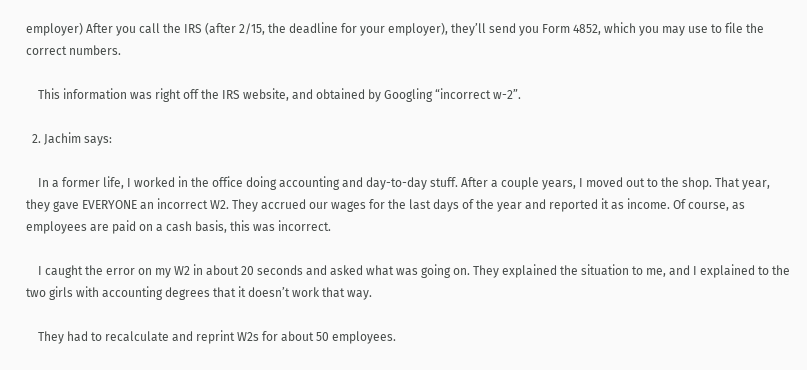employer) After you call the IRS (after 2/15, the deadline for your employer), they’ll send you Form 4852, which you may use to file the correct numbers.

    This information was right off the IRS website, and obtained by Googling “incorrect w-2”.

  2. Jachim says:

    In a former life, I worked in the office doing accounting and day-to-day stuff. After a couple years, I moved out to the shop. That year, they gave EVERYONE an incorrect W2. They accrued our wages for the last days of the year and reported it as income. Of course, as employees are paid on a cash basis, this was incorrect.

    I caught the error on my W2 in about 20 seconds and asked what was going on. They explained the situation to me, and I explained to the two girls with accounting degrees that it doesn’t work that way.

    They had to recalculate and reprint W2s for about 50 employees.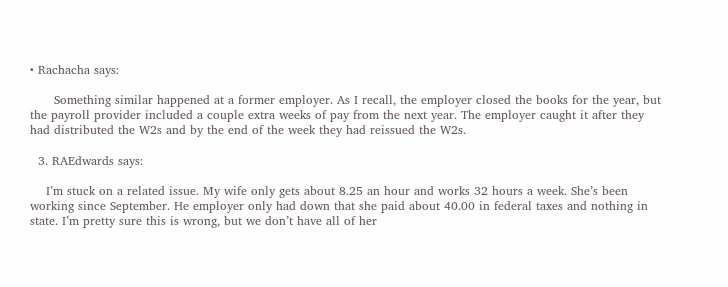• Rachacha says:

      Something similar happened at a former employer. As I recall, the employer closed the books for the year, but the payroll provider included a couple extra weeks of pay from the next year. The employer caught it after they had distributed the W2s and by the end of the week they had reissued the W2s.

  3. RAEdwards says:

    I’m stuck on a related issue. My wife only gets about 8.25 an hour and works 32 hours a week. She’s been working since September. He employer only had down that she paid about 40.00 in federal taxes and nothing in state. I’m pretty sure this is wrong, but we don’t have all of her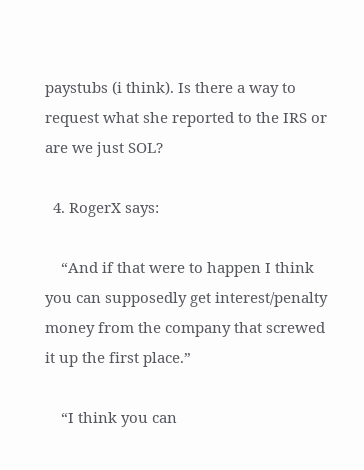paystubs (i think). Is there a way to request what she reported to the IRS or are we just SOL?

  4. RogerX says:

    “And if that were to happen I think you can supposedly get interest/penalty money from the company that screwed it up the first place.”

    “I think you can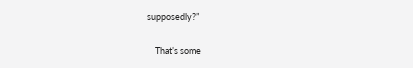supposedly?”

    That’s some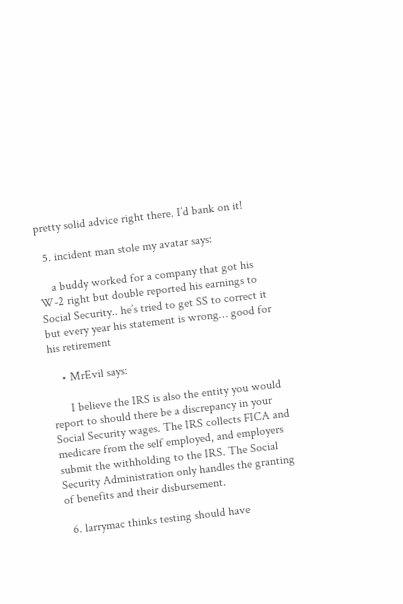pretty solid advice right there. I’d bank on it!

  5. incident man stole my avatar says:

    a buddy worked for a company that got his W-2 right but double reported his earnings to Social Security.. he’s tried to get SS to correct it but every year his statement is wrong… good for his retirement

    • MrEvil says:

      I believe the IRS is also the entity you would report to should there be a discrepancy in your Social Security wages. The IRS collects FICA and medicare from the self employed, and employers submit the withholding to the IRS. The Social Security Administration only handles the granting of benefits and their disbursement.

  6. larrymac thinks testing should have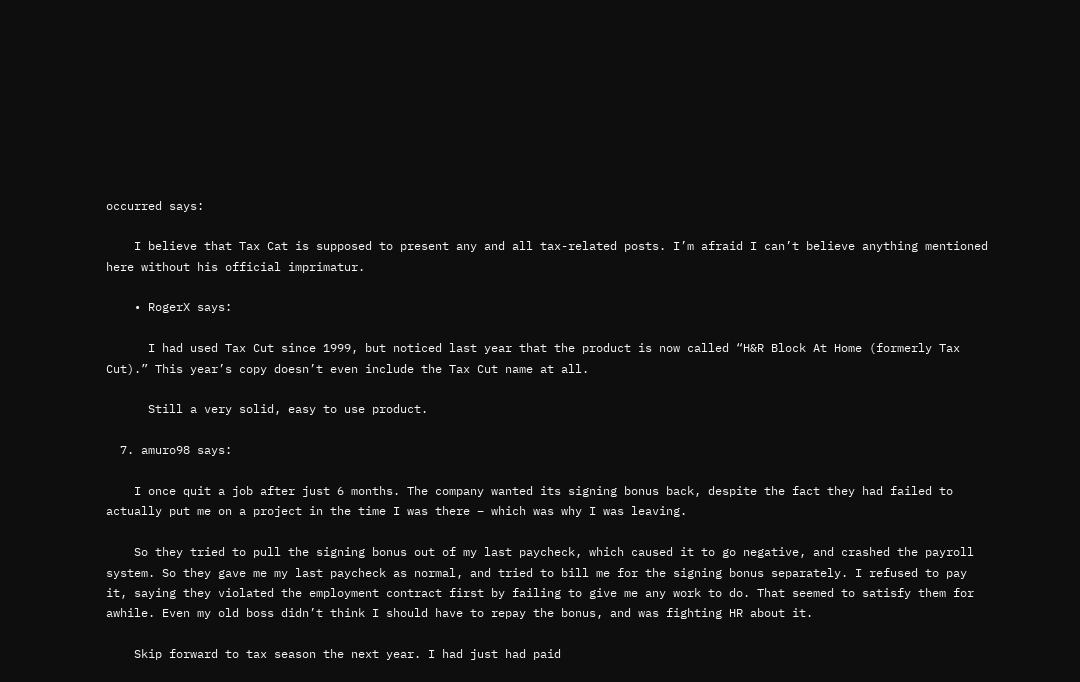occurred says:

    I believe that Tax Cat is supposed to present any and all tax-related posts. I’m afraid I can’t believe anything mentioned here without his official imprimatur.

    • RogerX says:

      I had used Tax Cut since 1999, but noticed last year that the product is now called “H&R Block At Home (formerly Tax Cut).” This year’s copy doesn’t even include the Tax Cut name at all.

      Still a very solid, easy to use product.

  7. amuro98 says:

    I once quit a job after just 6 months. The company wanted its signing bonus back, despite the fact they had failed to actually put me on a project in the time I was there – which was why I was leaving.

    So they tried to pull the signing bonus out of my last paycheck, which caused it to go negative, and crashed the payroll system. So they gave me my last paycheck as normal, and tried to bill me for the signing bonus separately. I refused to pay it, saying they violated the employment contract first by failing to give me any work to do. That seemed to satisfy them for awhile. Even my old boss didn’t think I should have to repay the bonus, and was fighting HR about it.

    Skip forward to tax season the next year. I had just had paid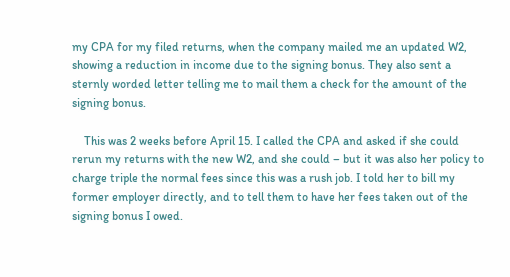my CPA for my filed returns, when the company mailed me an updated W2, showing a reduction in income due to the signing bonus. They also sent a sternly worded letter telling me to mail them a check for the amount of the signing bonus.

    This was 2 weeks before April 15. I called the CPA and asked if she could rerun my returns with the new W2, and she could – but it was also her policy to charge triple the normal fees since this was a rush job. I told her to bill my former employer directly, and to tell them to have her fees taken out of the signing bonus I owed.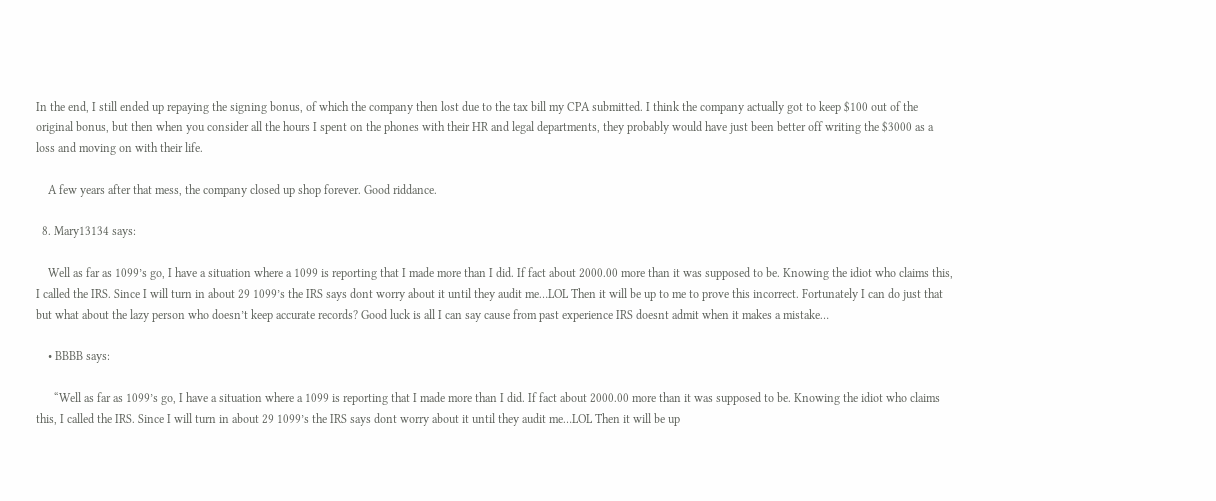In the end, I still ended up repaying the signing bonus, of which the company then lost due to the tax bill my CPA submitted. I think the company actually got to keep $100 out of the original bonus, but then when you consider all the hours I spent on the phones with their HR and legal departments, they probably would have just been better off writing the $3000 as a loss and moving on with their life.

    A few years after that mess, the company closed up shop forever. Good riddance.

  8. Mary13134 says:

    Well as far as 1099’s go, I have a situation where a 1099 is reporting that I made more than I did. If fact about 2000.00 more than it was supposed to be. Knowing the idiot who claims this, I called the IRS. Since I will turn in about 29 1099’s the IRS says dont worry about it until they audit me…LOL Then it will be up to me to prove this incorrect. Fortunately I can do just that but what about the lazy person who doesn’t keep accurate records? Good luck is all I can say cause from past experience IRS doesnt admit when it makes a mistake…

    • BBBB says:

      “Well as far as 1099’s go, I have a situation where a 1099 is reporting that I made more than I did. If fact about 2000.00 more than it was supposed to be. Knowing the idiot who claims this, I called the IRS. Since I will turn in about 29 1099’s the IRS says dont worry about it until they audit me…LOL Then it will be up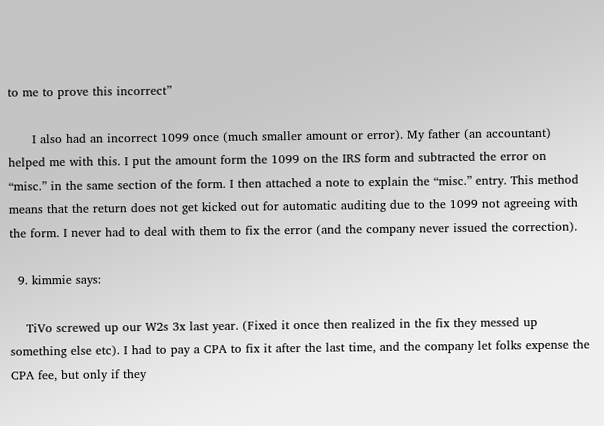to me to prove this incorrect”

      I also had an incorrect 1099 once (much smaller amount or error). My father (an accountant) helped me with this. I put the amount form the 1099 on the IRS form and subtracted the error on “misc.” in the same section of the form. I then attached a note to explain the “misc.” entry. This method means that the return does not get kicked out for automatic auditing due to the 1099 not agreeing with the form. I never had to deal with them to fix the error (and the company never issued the correction).

  9. kimmie says:

    TiVo screwed up our W2s 3x last year. (Fixed it once then realized in the fix they messed up something else etc). I had to pay a CPA to fix it after the last time, and the company let folks expense the CPA fee, but only if they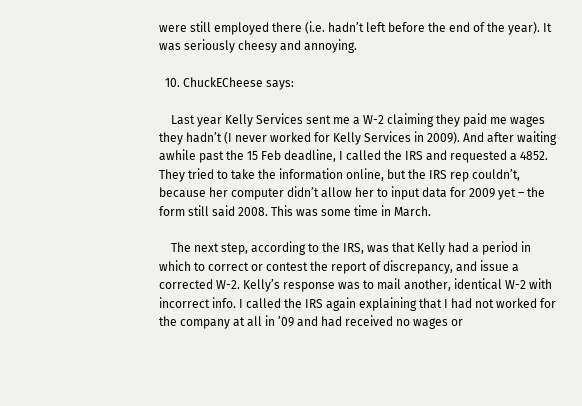were still employed there (i.e. hadn’t left before the end of the year). It was seriously cheesy and annoying.

  10. ChuckECheese says:

    Last year Kelly Services sent me a W-2 claiming they paid me wages they hadn’t (I never worked for Kelly Services in 2009). And after waiting awhile past the 15 Feb deadline, I called the IRS and requested a 4852. They tried to take the information online, but the IRS rep couldn’t, because her computer didn’t allow her to input data for 2009 yet – the form still said 2008. This was some time in March.

    The next step, according to the IRS, was that Kelly had a period in which to correct or contest the report of discrepancy, and issue a corrected W-2. Kelly’s response was to mail another, identical W-2 with incorrect info. I called the IRS again explaining that I had not worked for the company at all in ’09 and had received no wages or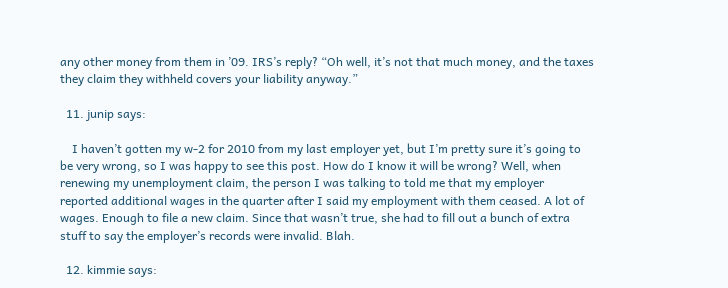any other money from them in ’09. IRS’s reply? “Oh well, it’s not that much money, and the taxes they claim they withheld covers your liability anyway.”

  11. junip says:

    I haven’t gotten my w-2 for 2010 from my last employer yet, but I’m pretty sure it’s going to be very wrong, so I was happy to see this post. How do I know it will be wrong? Well, when renewing my unemployment claim, the person I was talking to told me that my employer reported additional wages in the quarter after I said my employment with them ceased. A lot of wages. Enough to file a new claim. Since that wasn’t true, she had to fill out a bunch of extra stuff to say the employer’s records were invalid. Blah.

  12. kimmie says: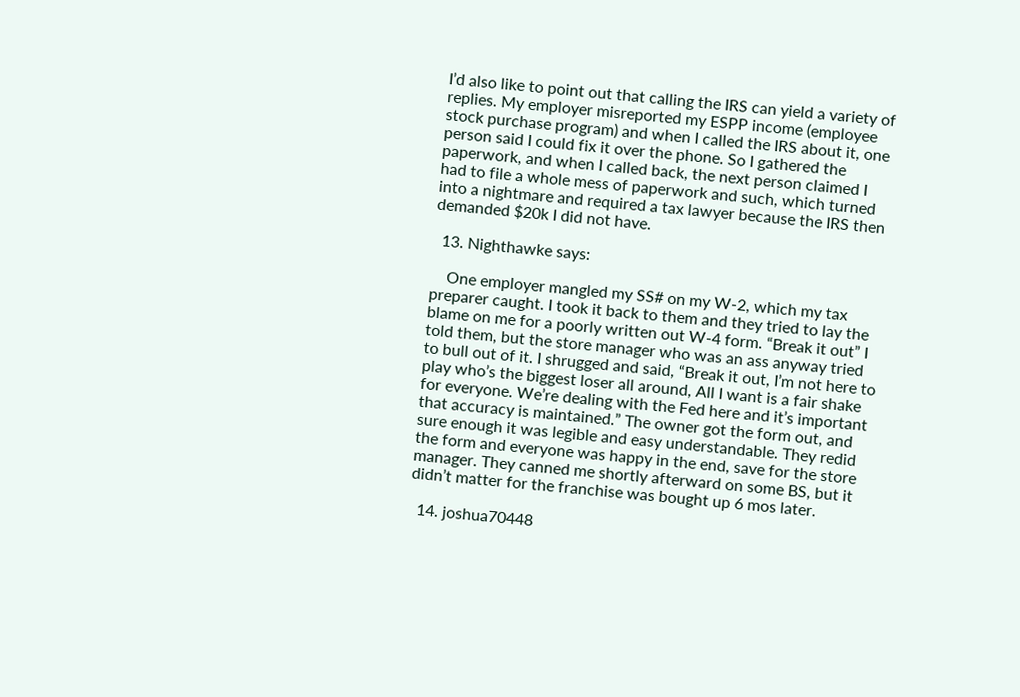I’d also like to point out that calling the IRS can yield a variety of replies. My employer misreported my ESPP income (employee stock purchase program) and when I called the IRS about it, one person said I could fix it over the phone. So I gathered the paperwork, and when I called back, the next person claimed I had to file a whole mess of paperwork and such, which turned into a nightmare and required a tax lawyer because the IRS then demanded $20k I did not have.

  13. Nighthawke says:

    One employer mangled my SS# on my W-2, which my tax preparer caught. I took it back to them and they tried to lay the blame on me for a poorly written out W-4 form. “Break it out” I told them, but the store manager who was an ass anyway tried to bull out of it. I shrugged and said, “Break it out, I’m not here to play who’s the biggest loser all around, All I want is a fair shake for everyone. We’re dealing with the Fed here and it’s important that accuracy is maintained.” The owner got the form out, and sure enough it was legible and easy understandable. They redid the form and everyone was happy in the end, save for the store manager. They canned me shortly afterward on some BS, but it didn’t matter for the franchise was bought up 6 mos later.

  14. joshua70448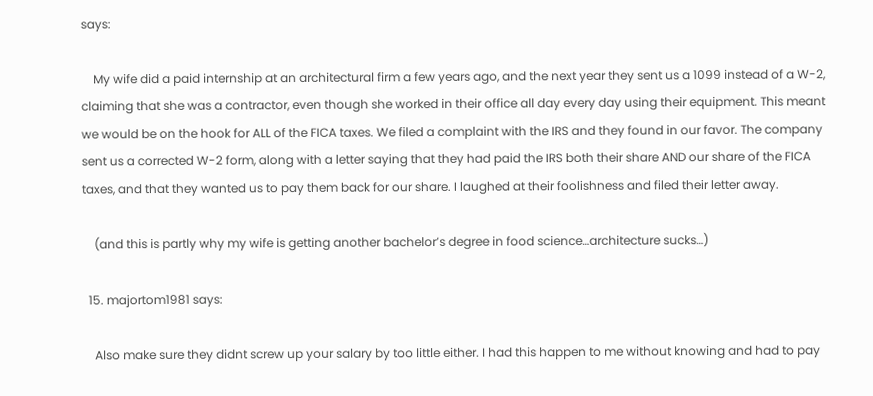says:

    My wife did a paid internship at an architectural firm a few years ago, and the next year they sent us a 1099 instead of a W-2, claiming that she was a contractor, even though she worked in their office all day every day using their equipment. This meant we would be on the hook for ALL of the FICA taxes. We filed a complaint with the IRS and they found in our favor. The company sent us a corrected W-2 form, along with a letter saying that they had paid the IRS both their share AND our share of the FICA taxes, and that they wanted us to pay them back for our share. I laughed at their foolishness and filed their letter away.

    (and this is partly why my wife is getting another bachelor’s degree in food science…architecture sucks…)

  15. majortom1981 says:

    Also make sure they didnt screw up your salary by too little either. I had this happen to me without knowing and had to pay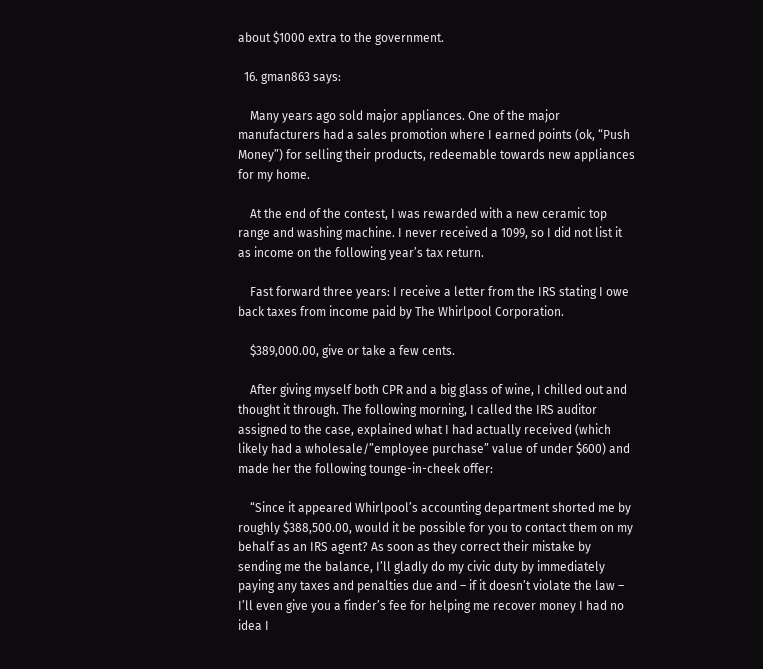about $1000 extra to the government.

  16. gman863 says:

    Many years ago sold major appliances. One of the major manufacturers had a sales promotion where I earned points (ok, “Push Money”) for selling their products, redeemable towards new appliances for my home.

    At the end of the contest, I was rewarded with a new ceramic top range and washing machine. I never received a 1099, so I did not list it as income on the following year’s tax return.

    Fast forward three years: I receive a letter from the IRS stating I owe back taxes from income paid by The Whirlpool Corporation.

    $389,000.00, give or take a few cents.

    After giving myself both CPR and a big glass of wine, I chilled out and thought it through. The following morning, I called the IRS auditor assigned to the case, explained what I had actually received (which likely had a wholesale/”employee purchase” value of under $600) and made her the following tounge-in-cheek offer:

    “Since it appeared Whirlpool’s accounting department shorted me by roughly $388,500.00, would it be possible for you to contact them on my behalf as an IRS agent? As soon as they correct their mistake by sending me the balance, I’ll gladly do my civic duty by immediately paying any taxes and penalties due and – if it doesn’t violate the law – I’ll even give you a finder’s fee for helping me recover money I had no idea I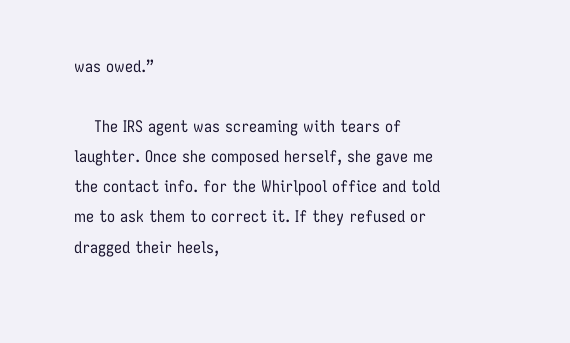was owed.”

    The IRS agent was screaming with tears of laughter. Once she composed herself, she gave me the contact info. for the Whirlpool office and told me to ask them to correct it. If they refused or dragged their heels,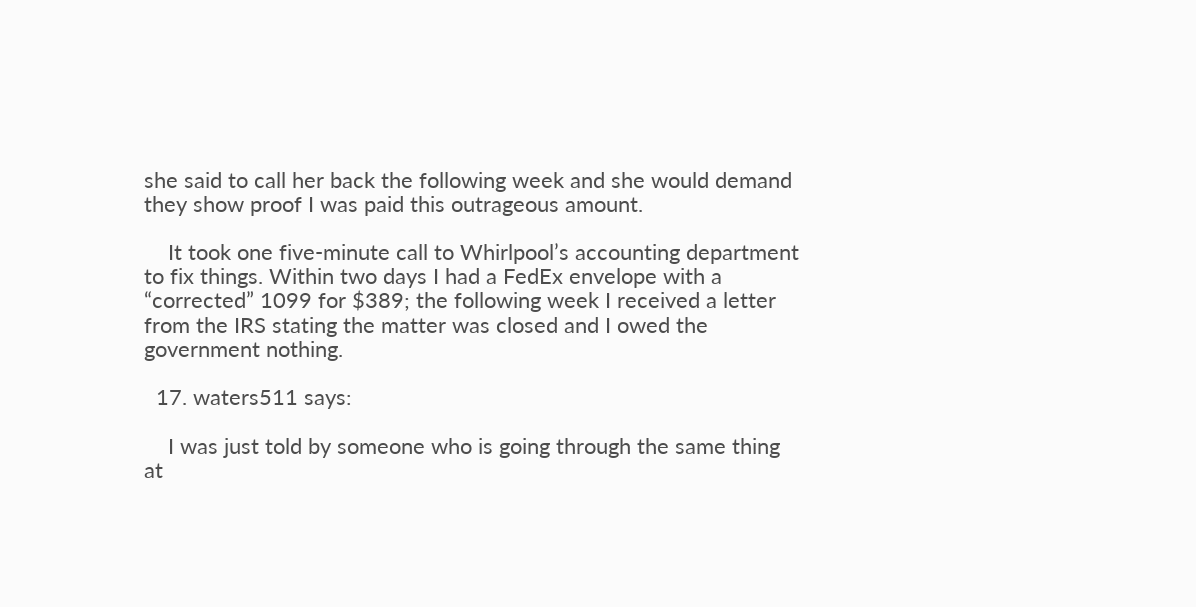she said to call her back the following week and she would demand they show proof I was paid this outrageous amount.

    It took one five-minute call to Whirlpool’s accounting department to fix things. Within two days I had a FedEx envelope with a “corrected” 1099 for $389; the following week I received a letter from the IRS stating the matter was closed and I owed the government nothing.

  17. waters511 says:

    I was just told by someone who is going through the same thing at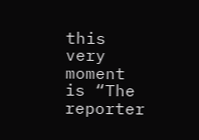this very moment is “The reporter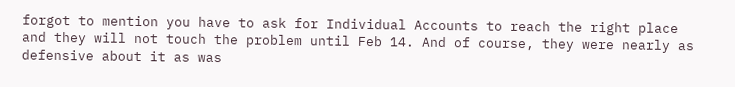forgot to mention you have to ask for Individual Accounts to reach the right place and they will not touch the problem until Feb 14. And of course, they were nearly as defensive about it as was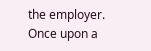the employer. Once upon a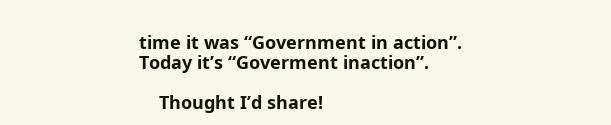time it was “Government in action”. Today it’s “Goverment inaction”.

    Thought I’d share!